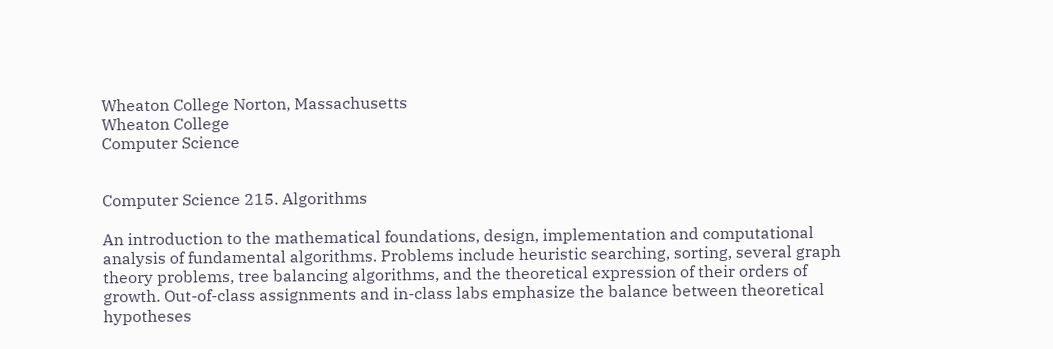Wheaton College Norton, Massachusetts
Wheaton College
Computer Science


Computer Science 215. Algorithms

An introduction to the mathematical foundations, design, implementation and computational analysis of fundamental algorithms. Problems include heuristic searching, sorting, several graph theory problems, tree balancing algorithms, and the theoretical expression of their orders of growth. Out-of-class assignments and in-class labs emphasize the balance between theoretical hypotheses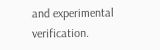and experimental verification.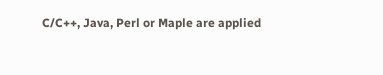C/C++, Java, Perl or Maple are applied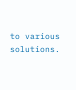to various solutions.